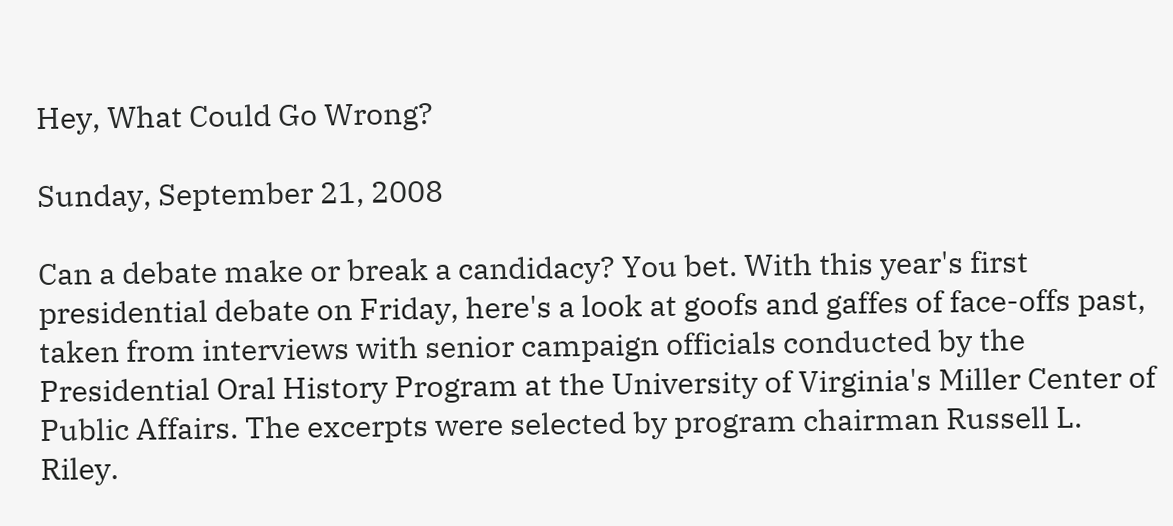Hey, What Could Go Wrong?

Sunday, September 21, 2008

Can a debate make or break a candidacy? You bet. With this year's first presidential debate on Friday, here's a look at goofs and gaffes of face-offs past, taken from interviews with senior campaign officials conducted by the Presidential Oral History Program at the University of Virginia's Miller Center of Public Affairs. The excerpts were selected by program chairman Russell L. Riley.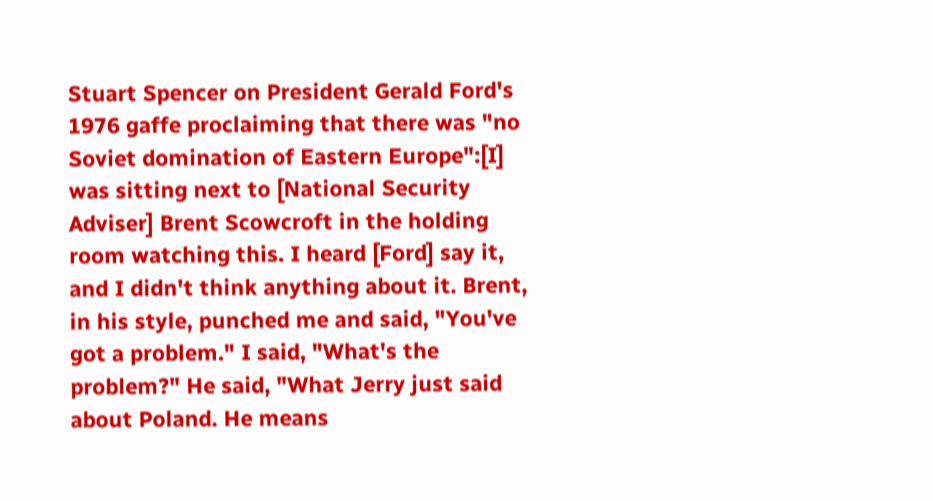Stuart Spencer on President Gerald Ford's 1976 gaffe proclaiming that there was "no Soviet domination of Eastern Europe":[I] was sitting next to [National Security Adviser] Brent Scowcroft in the holding room watching this. I heard [Ford] say it, and I didn't think anything about it. Brent, in his style, punched me and said, "You've got a problem." I said, "What's the problem?" He said, "What Jerry just said about Poland. He means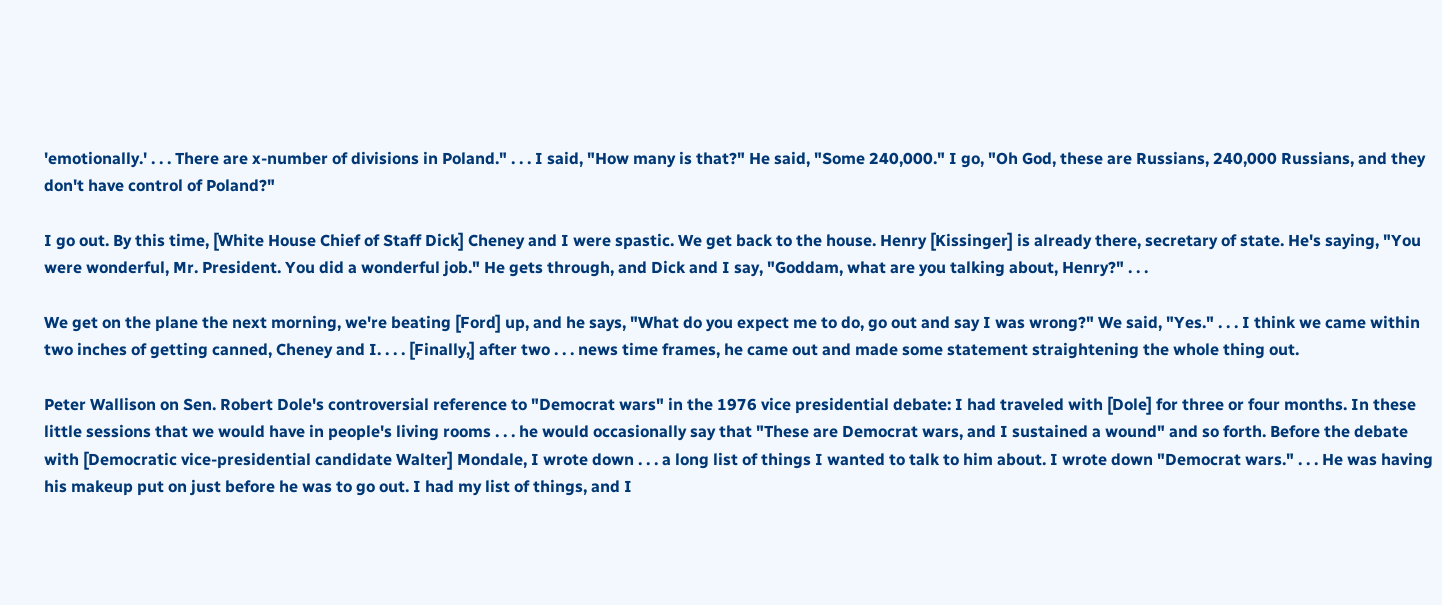'emotionally.' . . . There are x-number of divisions in Poland." . . . I said, "How many is that?" He said, "Some 240,000." I go, "Oh God, these are Russians, 240,000 Russians, and they don't have control of Poland?"

I go out. By this time, [White House Chief of Staff Dick] Cheney and I were spastic. We get back to the house. Henry [Kissinger] is already there, secretary of state. He's saying, "You were wonderful, Mr. President. You did a wonderful job." He gets through, and Dick and I say, "Goddam, what are you talking about, Henry?" . . .

We get on the plane the next morning, we're beating [Ford] up, and he says, "What do you expect me to do, go out and say I was wrong?" We said, "Yes." . . . I think we came within two inches of getting canned, Cheney and I. . . . [Finally,] after two . . . news time frames, he came out and made some statement straightening the whole thing out.

Peter Wallison on Sen. Robert Dole's controversial reference to "Democrat wars" in the 1976 vice presidential debate: I had traveled with [Dole] for three or four months. In these little sessions that we would have in people's living rooms . . . he would occasionally say that "These are Democrat wars, and I sustained a wound" and so forth. Before the debate with [Democratic vice-presidential candidate Walter] Mondale, I wrote down . . . a long list of things I wanted to talk to him about. I wrote down "Democrat wars." . . . He was having his makeup put on just before he was to go out. I had my list of things, and I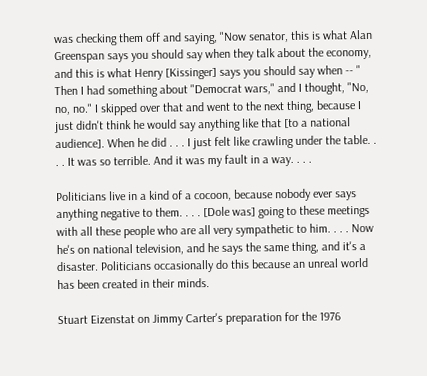was checking them off and saying, "Now senator, this is what Alan Greenspan says you should say when they talk about the economy, and this is what Henry [Kissinger] says you should say when -- " Then I had something about "Democrat wars," and I thought, "No, no, no." I skipped over that and went to the next thing, because I just didn't think he would say anything like that [to a national audience]. When he did . . . I just felt like crawling under the table. . . . It was so terrible. And it was my fault in a way. . . .

Politicians live in a kind of a cocoon, because nobody ever says anything negative to them. . . . [Dole was] going to these meetings with all these people who are all very sympathetic to him. . . . Now he's on national television, and he says the same thing, and it's a disaster. Politicians occasionally do this because an unreal world has been created in their minds.

Stuart Eizenstat on Jimmy Carter's preparation for the 1976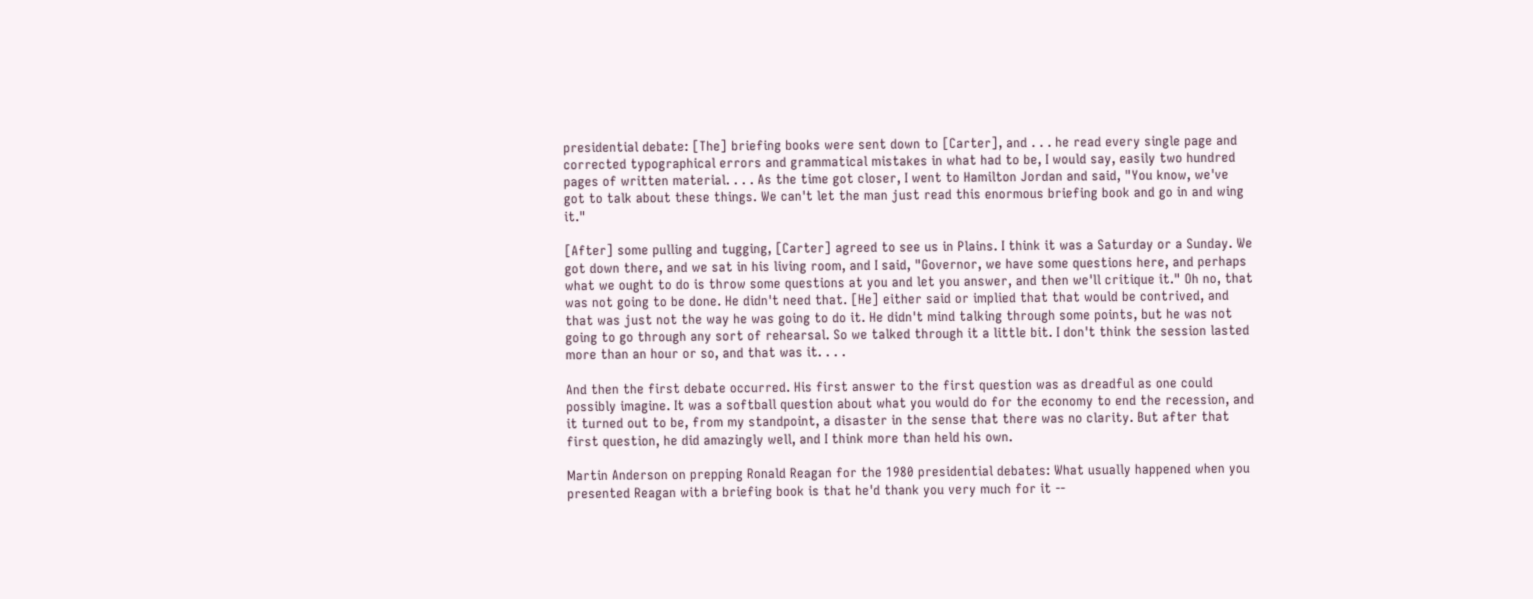presidential debate: [The] briefing books were sent down to [Carter], and . . . he read every single page and corrected typographical errors and grammatical mistakes in what had to be, I would say, easily two hundred pages of written material. . . . As the time got closer, I went to Hamilton Jordan and said, "You know, we've got to talk about these things. We can't let the man just read this enormous briefing book and go in and wing it."

[After] some pulling and tugging, [Carter] agreed to see us in Plains. I think it was a Saturday or a Sunday. We got down there, and we sat in his living room, and I said, "Governor, we have some questions here, and perhaps what we ought to do is throw some questions at you and let you answer, and then we'll critique it." Oh no, that was not going to be done. He didn't need that. [He] either said or implied that that would be contrived, and that was just not the way he was going to do it. He didn't mind talking through some points, but he was not going to go through any sort of rehearsal. So we talked through it a little bit. I don't think the session lasted more than an hour or so, and that was it. . . .

And then the first debate occurred. His first answer to the first question was as dreadful as one could possibly imagine. It was a softball question about what you would do for the economy to end the recession, and it turned out to be, from my standpoint, a disaster in the sense that there was no clarity. But after that first question, he did amazingly well, and I think more than held his own.

Martin Anderson on prepping Ronald Reagan for the 1980 presidential debates: What usually happened when you presented Reagan with a briefing book is that he'd thank you very much for it --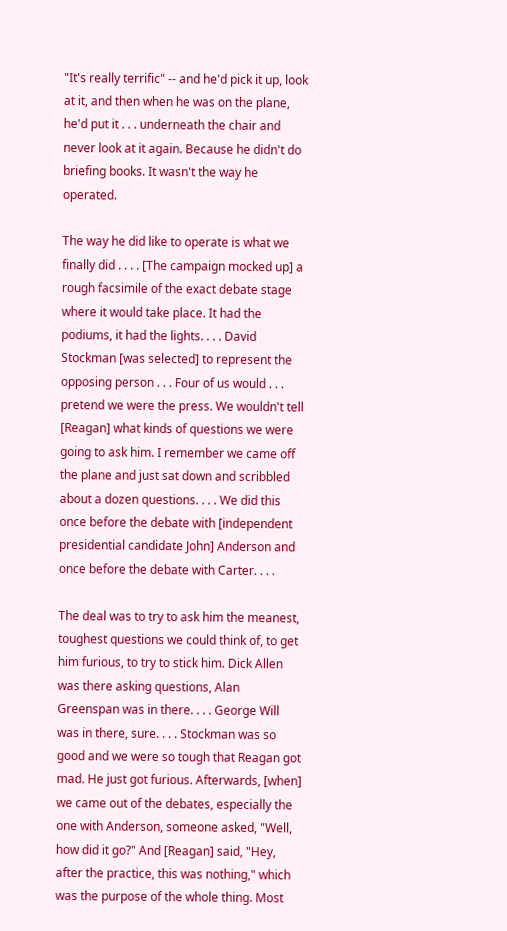"It's really terrific" -- and he'd pick it up, look at it, and then when he was on the plane, he'd put it . . . underneath the chair and never look at it again. Because he didn't do briefing books. It wasn't the way he operated.

The way he did like to operate is what we finally did . . . . [The campaign mocked up] a rough facsimile of the exact debate stage where it would take place. It had the podiums, it had the lights. . . . David Stockman [was selected] to represent the opposing person . . . Four of us would . . . pretend we were the press. We wouldn't tell [Reagan] what kinds of questions we were going to ask him. I remember we came off the plane and just sat down and scribbled about a dozen questions. . . . We did this once before the debate with [independent presidential candidate John] Anderson and once before the debate with Carter. . . .

The deal was to try to ask him the meanest, toughest questions we could think of, to get him furious, to try to stick him. Dick Allen was there asking questions, Alan Greenspan was in there. . . . George Will was in there, sure. . . . Stockman was so good and we were so tough that Reagan got mad. He just got furious. Afterwards, [when] we came out of the debates, especially the one with Anderson, someone asked, "Well, how did it go?" And [Reagan] said, "Hey, after the practice, this was nothing," which was the purpose of the whole thing. Most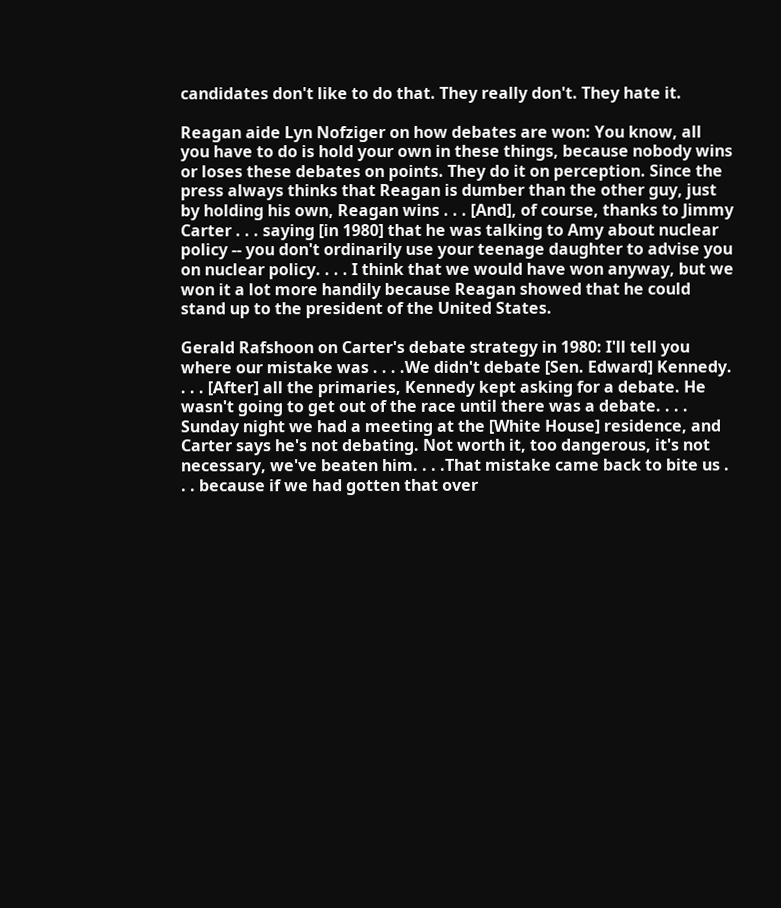candidates don't like to do that. They really don't. They hate it.

Reagan aide Lyn Nofziger on how debates are won: You know, all you have to do is hold your own in these things, because nobody wins or loses these debates on points. They do it on perception. Since the press always thinks that Reagan is dumber than the other guy, just by holding his own, Reagan wins . . . [And], of course, thanks to Jimmy Carter . . . saying [in 1980] that he was talking to Amy about nuclear policy -- you don't ordinarily use your teenage daughter to advise you on nuclear policy. . . . I think that we would have won anyway, but we won it a lot more handily because Reagan showed that he could stand up to the president of the United States.

Gerald Rafshoon on Carter's debate strategy in 1980: I'll tell you where our mistake was . . . .We didn't debate [Sen. Edward] Kennedy. . . . [After] all the primaries, Kennedy kept asking for a debate. He wasn't going to get out of the race until there was a debate. . . . Sunday night we had a meeting at the [White House] residence, and Carter says he's not debating. Not worth it, too dangerous, it's not necessary, we've beaten him. . . .That mistake came back to bite us . . . because if we had gotten that over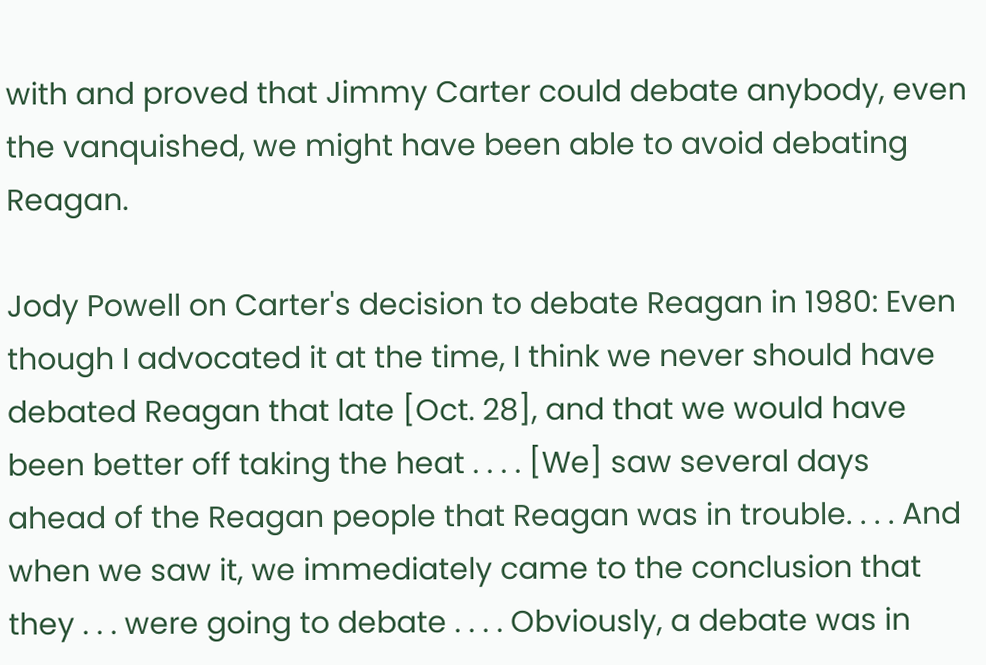with and proved that Jimmy Carter could debate anybody, even the vanquished, we might have been able to avoid debating Reagan.

Jody Powell on Carter's decision to debate Reagan in 1980: Even though I advocated it at the time, I think we never should have debated Reagan that late [Oct. 28], and that we would have been better off taking the heat . . . . [We] saw several days ahead of the Reagan people that Reagan was in trouble. . . . And when we saw it, we immediately came to the conclusion that they . . . were going to debate . . . . Obviously, a debate was in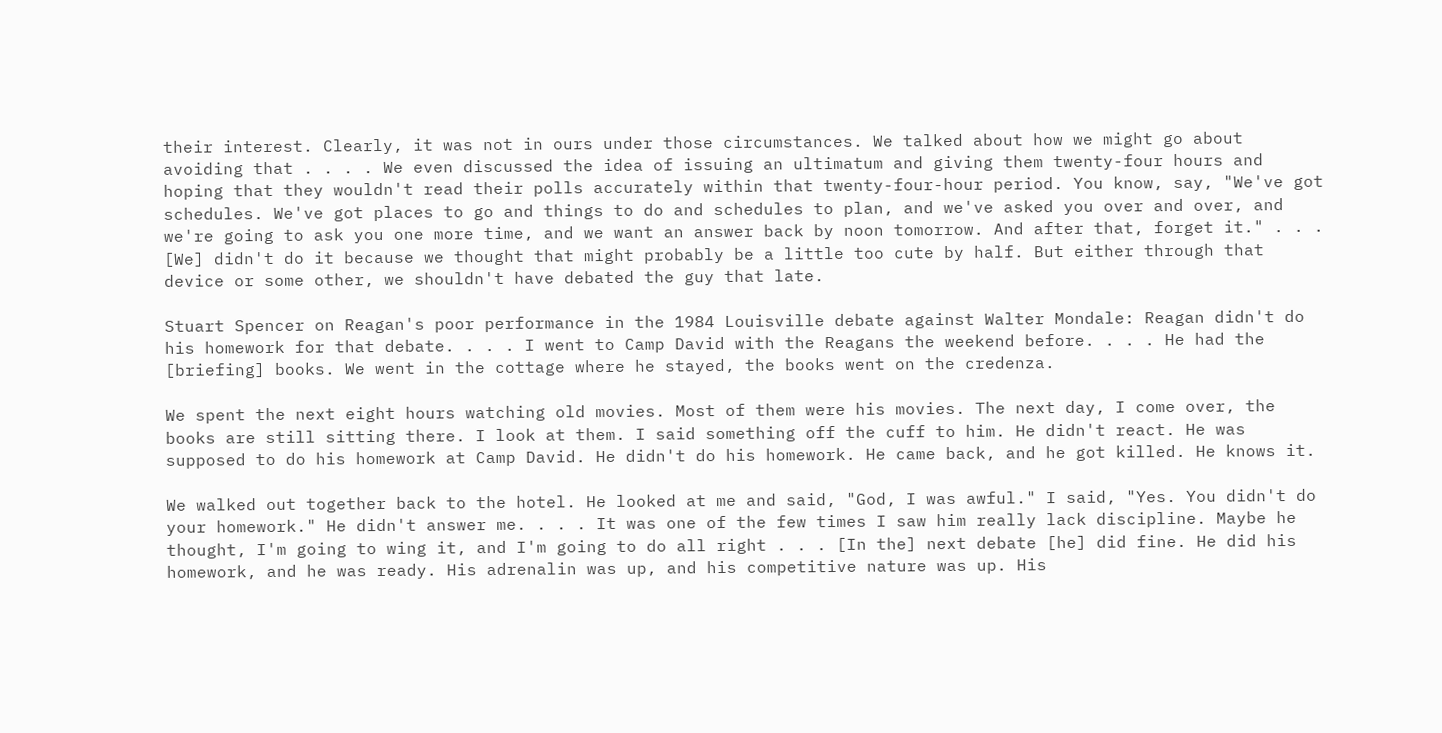their interest. Clearly, it was not in ours under those circumstances. We talked about how we might go about avoiding that . . . . We even discussed the idea of issuing an ultimatum and giving them twenty-four hours and hoping that they wouldn't read their polls accurately within that twenty-four-hour period. You know, say, "We've got schedules. We've got places to go and things to do and schedules to plan, and we've asked you over and over, and we're going to ask you one more time, and we want an answer back by noon tomorrow. And after that, forget it." . . . [We] didn't do it because we thought that might probably be a little too cute by half. But either through that device or some other, we shouldn't have debated the guy that late.

Stuart Spencer on Reagan's poor performance in the 1984 Louisville debate against Walter Mondale: Reagan didn't do his homework for that debate. . . . I went to Camp David with the Reagans the weekend before. . . . He had the [briefing] books. We went in the cottage where he stayed, the books went on the credenza.

We spent the next eight hours watching old movies. Most of them were his movies. The next day, I come over, the books are still sitting there. I look at them. I said something off the cuff to him. He didn't react. He was supposed to do his homework at Camp David. He didn't do his homework. He came back, and he got killed. He knows it.

We walked out together back to the hotel. He looked at me and said, "God, I was awful." I said, "Yes. You didn't do your homework." He didn't answer me. . . . It was one of the few times I saw him really lack discipline. Maybe he thought, I'm going to wing it, and I'm going to do all right . . . [In the] next debate [he] did fine. He did his homework, and he was ready. His adrenalin was up, and his competitive nature was up. His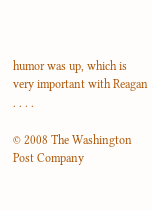humor was up, which is very important with Reagan . . . .

© 2008 The Washington Post Company